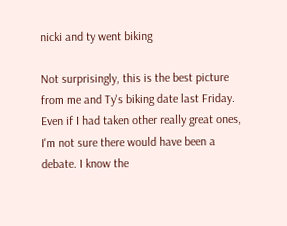nicki and ty went biking

Not surprisingly, this is the best picture from me and Ty's biking date last Friday. Even if I had taken other really great ones, I'm not sure there would have been a debate. I know the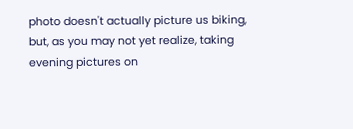photo doesn't actually picture us biking, but, as you may not yet realize, taking evening pictures on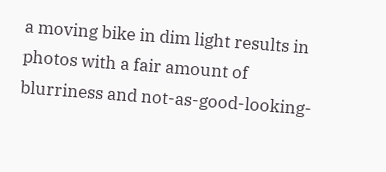a moving bike in dim light results in photos with a fair amount of blurriness and not-as-good-looking-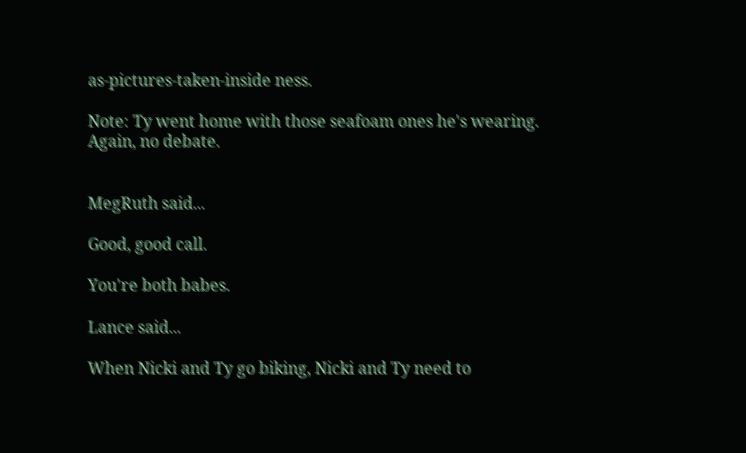as-pictures-taken-inside ness.

Note: Ty went home with those seafoam ones he's wearing. Again, no debate.


MegRuth said...

Good, good call.

You're both babes.

Lance said...

When Nicki and Ty go biking, Nicki and Ty need to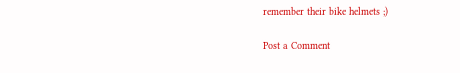remember their bike helmets ;)

Post a Comment